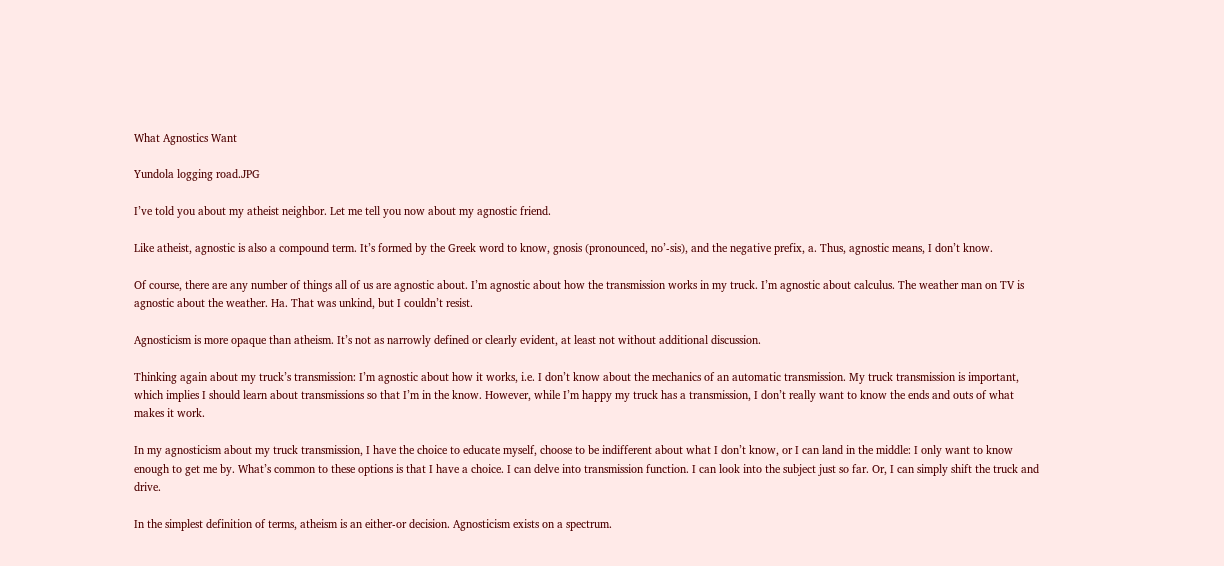What Agnostics Want

Yundola logging road.JPG

I’ve told you about my atheist neighbor. Let me tell you now about my agnostic friend.

Like atheist, agnostic is also a compound term. It’s formed by the Greek word to know, gnosis (pronounced, no’-sis), and the negative prefix, a. Thus, agnostic means, I don’t know.

Of course, there are any number of things all of us are agnostic about. I’m agnostic about how the transmission works in my truck. I’m agnostic about calculus. The weather man on TV is agnostic about the weather. Ha. That was unkind, but I couldn’t resist.

Agnosticism is more opaque than atheism. It’s not as narrowly defined or clearly evident, at least not without additional discussion.

Thinking again about my truck’s transmission: I’m agnostic about how it works, i.e. I don’t know about the mechanics of an automatic transmission. My truck transmission is important, which implies I should learn about transmissions so that I’m in the know. However, while I’m happy my truck has a transmission, I don’t really want to know the ends and outs of what makes it work.

In my agnosticism about my truck transmission, I have the choice to educate myself, choose to be indifferent about what I don’t know, or I can land in the middle: I only want to know enough to get me by. What’s common to these options is that I have a choice. I can delve into transmission function. I can look into the subject just so far. Or, I can simply shift the truck and drive.

In the simplest definition of terms, atheism is an either-or decision. Agnosticism exists on a spectrum.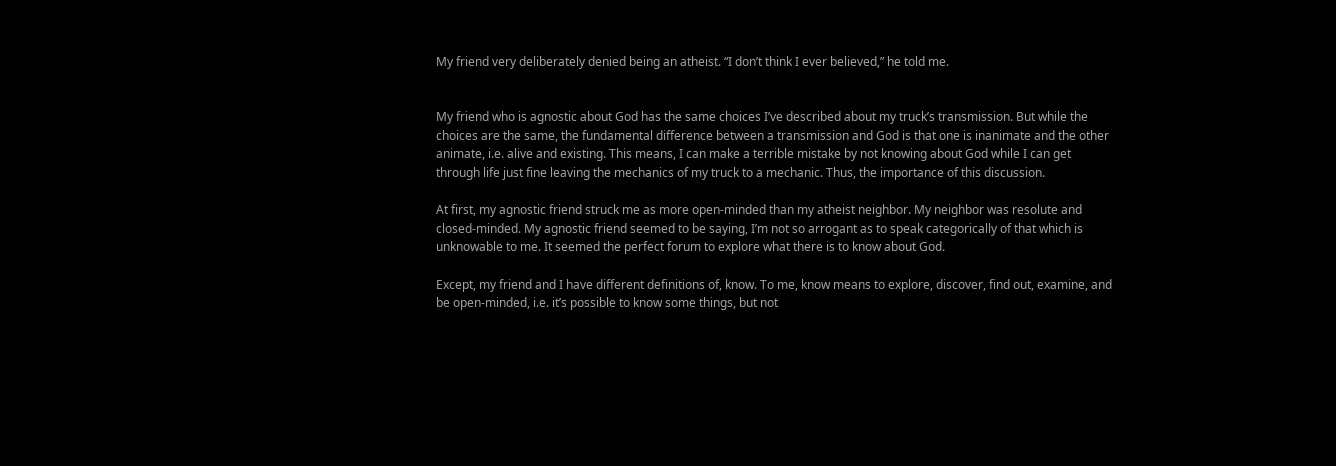My friend very deliberately denied being an atheist. “I don’t think I ever believed,” he told me.


My friend who is agnostic about God has the same choices I’ve described about my truck’s transmission. But while the choices are the same, the fundamental difference between a transmission and God is that one is inanimate and the other animate, i.e. alive and existing. This means, I can make a terrible mistake by not knowing about God while I can get through life just fine leaving the mechanics of my truck to a mechanic. Thus, the importance of this discussion.

At first, my agnostic friend struck me as more open-minded than my atheist neighbor. My neighbor was resolute and closed-minded. My agnostic friend seemed to be saying, I’m not so arrogant as to speak categorically of that which is unknowable to me. It seemed the perfect forum to explore what there is to know about God.

Except, my friend and I have different definitions of, know. To me, know means to explore, discover, find out, examine, and be open-minded, i.e. it’s possible to know some things, but not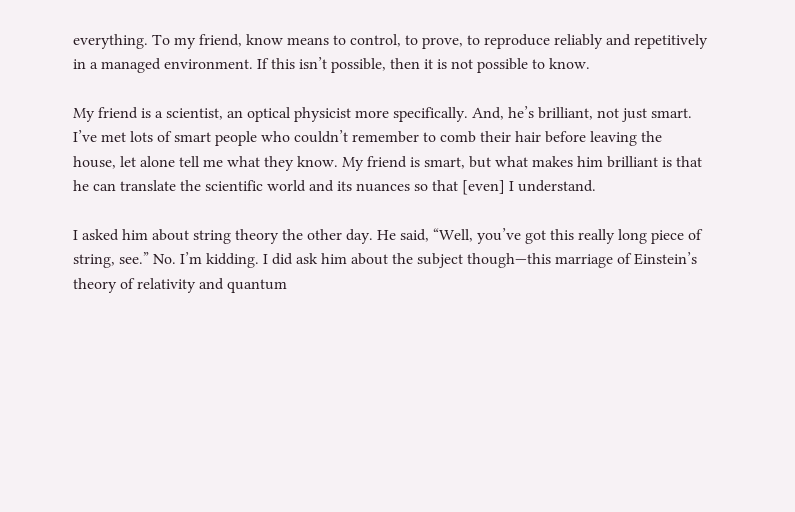everything. To my friend, know means to control, to prove, to reproduce reliably and repetitively in a managed environment. If this isn’t possible, then it is not possible to know.

My friend is a scientist, an optical physicist more specifically. And, he’s brilliant, not just smart. I’ve met lots of smart people who couldn’t remember to comb their hair before leaving the house, let alone tell me what they know. My friend is smart, but what makes him brilliant is that he can translate the scientific world and its nuances so that [even] I understand.

I asked him about string theory the other day. He said, “Well, you’ve got this really long piece of string, see.” No. I’m kidding. I did ask him about the subject though—this marriage of Einstein’s theory of relativity and quantum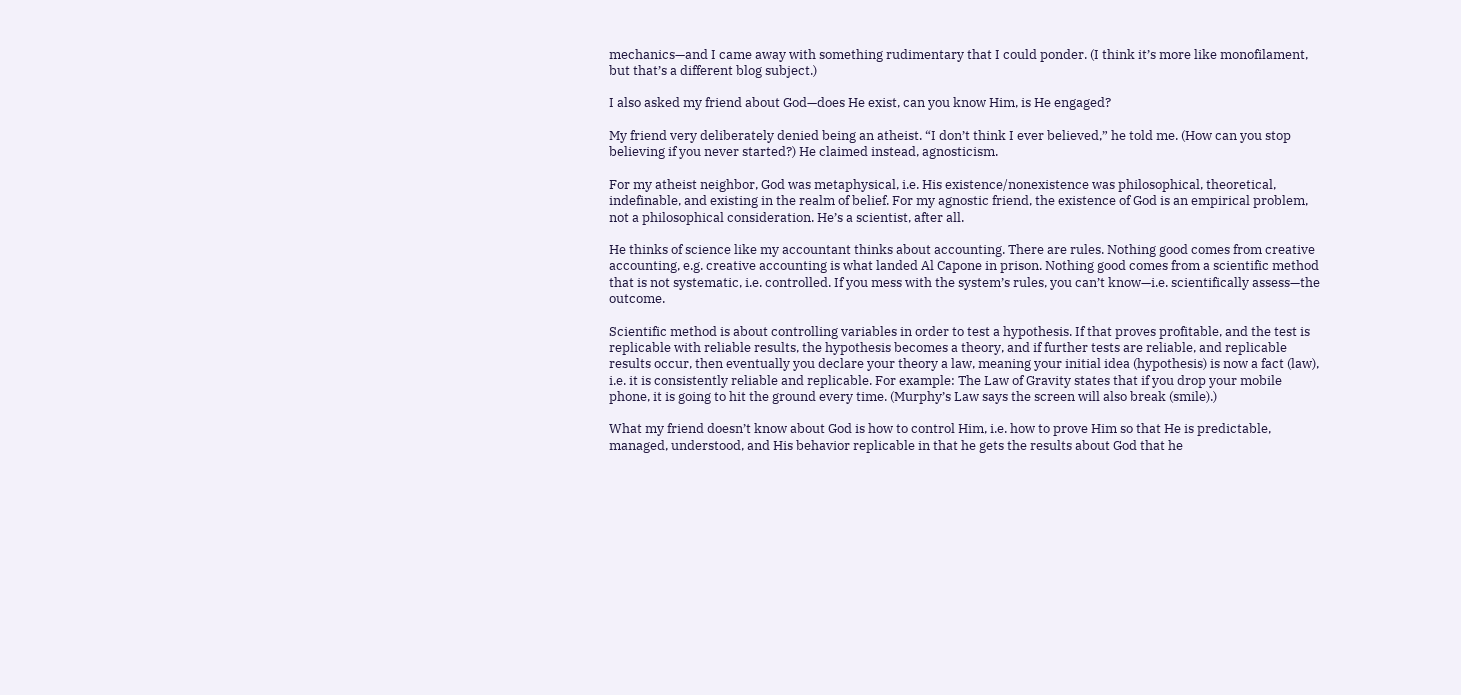mechanics—and I came away with something rudimentary that I could ponder. (I think it’s more like monofilament, but that’s a different blog subject.)

I also asked my friend about God—does He exist, can you know Him, is He engaged?

My friend very deliberately denied being an atheist. “I don’t think I ever believed,” he told me. (How can you stop believing if you never started?) He claimed instead, agnosticism.

For my atheist neighbor, God was metaphysical, i.e. His existence/nonexistence was philosophical, theoretical, indefinable, and existing in the realm of belief. For my agnostic friend, the existence of God is an empirical problem, not a philosophical consideration. He’s a scientist, after all.

He thinks of science like my accountant thinks about accounting. There are rules. Nothing good comes from creative accounting, e.g. creative accounting is what landed Al Capone in prison. Nothing good comes from a scientific method that is not systematic, i.e. controlled. If you mess with the system’s rules, you can’t know—i.e. scientifically assess—the outcome.

Scientific method is about controlling variables in order to test a hypothesis. If that proves profitable, and the test is replicable with reliable results, the hypothesis becomes a theory, and if further tests are reliable, and replicable results occur, then eventually you declare your theory a law, meaning your initial idea (hypothesis) is now a fact (law), i.e. it is consistently reliable and replicable. For example: The Law of Gravity states that if you drop your mobile phone, it is going to hit the ground every time. (Murphy’s Law says the screen will also break (smile).)

What my friend doesn’t know about God is how to control Him, i.e. how to prove Him so that He is predictable, managed, understood, and His behavior replicable in that he gets the results about God that he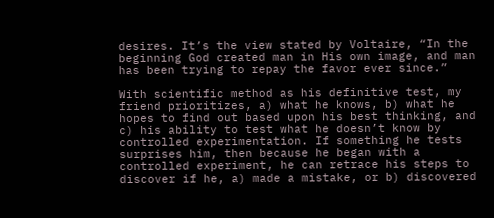desires. It’s the view stated by Voltaire, “In the beginning God created man in His own image, and man has been trying to repay the favor ever since.”

With scientific method as his definitive test, my friend prioritizes, a) what he knows, b) what he hopes to find out based upon his best thinking, and c) his ability to test what he doesn’t know by controlled experimentation. If something he tests surprises him, then because he began with a controlled experiment, he can retrace his steps to discover if he, a) made a mistake, or b) discovered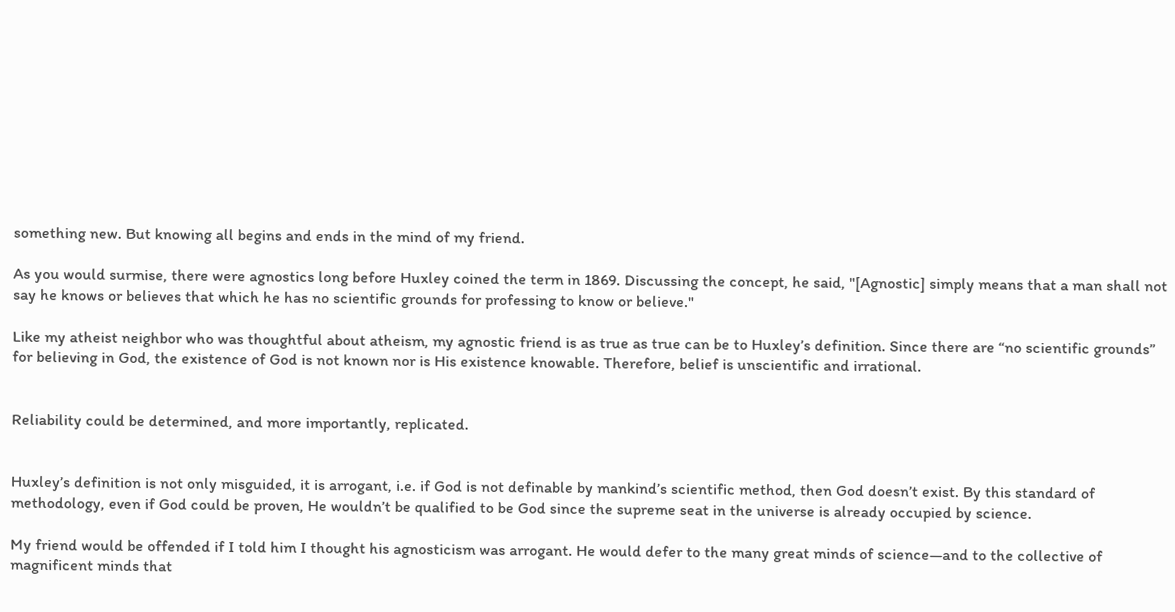something new. But knowing all begins and ends in the mind of my friend.

As you would surmise, there were agnostics long before Huxley coined the term in 1869. Discussing the concept, he said, "[Agnostic] simply means that a man shall not say he knows or believes that which he has no scientific grounds for professing to know or believe."

Like my atheist neighbor who was thoughtful about atheism, my agnostic friend is as true as true can be to Huxley’s definition. Since there are “no scientific grounds” for believing in God, the existence of God is not known nor is His existence knowable. Therefore, belief is unscientific and irrational.


Reliability could be determined, and more importantly, replicated.


Huxley’s definition is not only misguided, it is arrogant, i.e. if God is not definable by mankind’s scientific method, then God doesn’t exist. By this standard of methodology, even if God could be proven, He wouldn’t be qualified to be God since the supreme seat in the universe is already occupied by science.

My friend would be offended if I told him I thought his agnosticism was arrogant. He would defer to the many great minds of science—and to the collective of magnificent minds that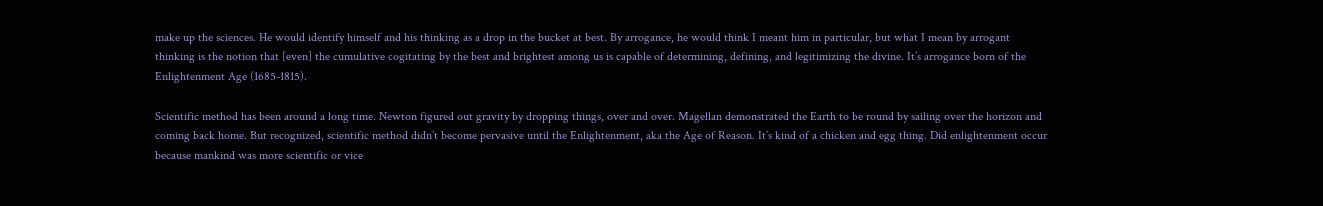make up the sciences. He would identify himself and his thinking as a drop in the bucket at best. By arrogance, he would think I meant him in particular, but what I mean by arrogant thinking is the notion that [even] the cumulative cogitating by the best and brightest among us is capable of determining, defining, and legitimizing the divine. It’s arrogance born of the Enlightenment Age (1685-1815).

Scientific method has been around a long time. Newton figured out gravity by dropping things, over and over. Magellan demonstrated the Earth to be round by sailing over the horizon and coming back home. But recognized, scientific method didn’t become pervasive until the Enlightenment, aka the Age of Reason. It’s kind of a chicken and egg thing. Did enlightenment occur because mankind was more scientific or vice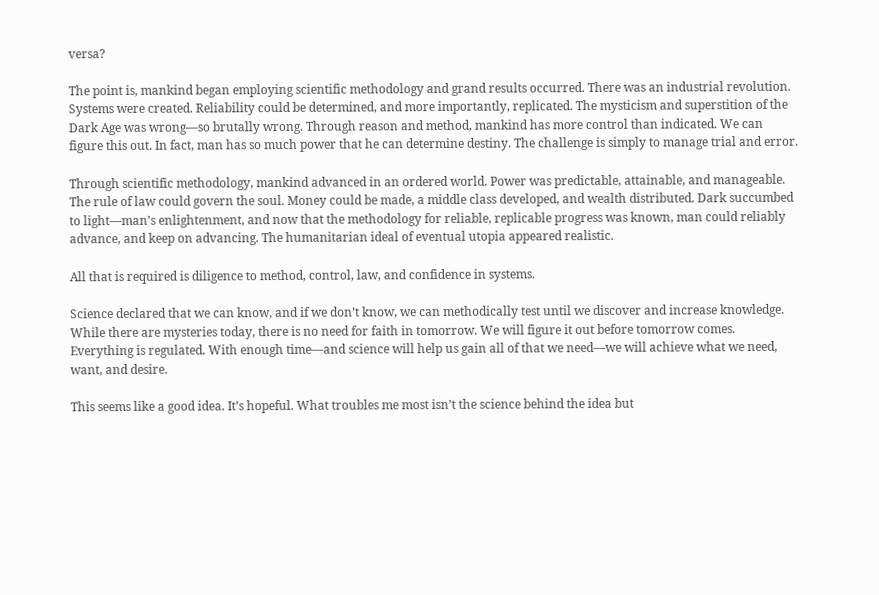versa?

The point is, mankind began employing scientific methodology and grand results occurred. There was an industrial revolution. Systems were created. Reliability could be determined, and more importantly, replicated. The mysticism and superstition of the Dark Age was wrong—so brutally wrong. Through reason and method, mankind has more control than indicated. We can figure this out. In fact, man has so much power that he can determine destiny. The challenge is simply to manage trial and error.

Through scientific methodology, mankind advanced in an ordered world. Power was predictable, attainable, and manageable. The rule of law could govern the soul. Money could be made, a middle class developed, and wealth distributed. Dark succumbed to light—man’s enlightenment, and now that the methodology for reliable, replicable progress was known, man could reliably advance, and keep on advancing. The humanitarian ideal of eventual utopia appeared realistic.

All that is required is diligence to method, control, law, and confidence in systems.

Science declared that we can know, and if we don’t know, we can methodically test until we discover and increase knowledge. While there are mysteries today, there is no need for faith in tomorrow. We will figure it out before tomorrow comes. Everything is regulated. With enough time—and science will help us gain all of that we need—we will achieve what we need, want, and desire.

This seems like a good idea. It’s hopeful. What troubles me most isn’t the science behind the idea but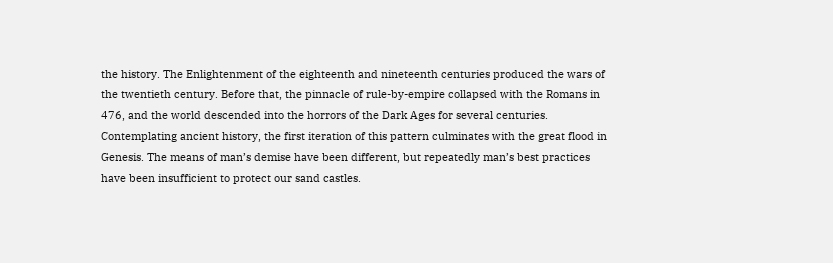the history. The Enlightenment of the eighteenth and nineteenth centuries produced the wars of the twentieth century. Before that, the pinnacle of rule-by-empire collapsed with the Romans in 476, and the world descended into the horrors of the Dark Ages for several centuries. Contemplating ancient history, the first iteration of this pattern culminates with the great flood in Genesis. The means of man’s demise have been different, but repeatedly man’s best practices have been insufficient to protect our sand castles.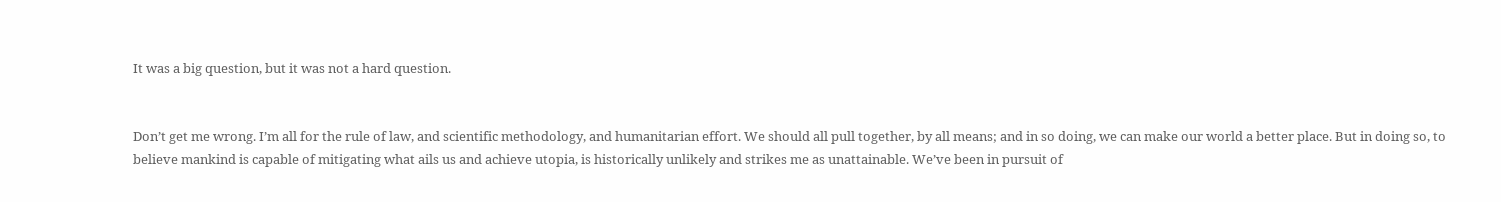It was a big question, but it was not a hard question.


Don’t get me wrong. I’m all for the rule of law, and scientific methodology, and humanitarian effort. We should all pull together, by all means; and in so doing, we can make our world a better place. But in doing so, to believe mankind is capable of mitigating what ails us and achieve utopia, is historically unlikely and strikes me as unattainable. We’ve been in pursuit of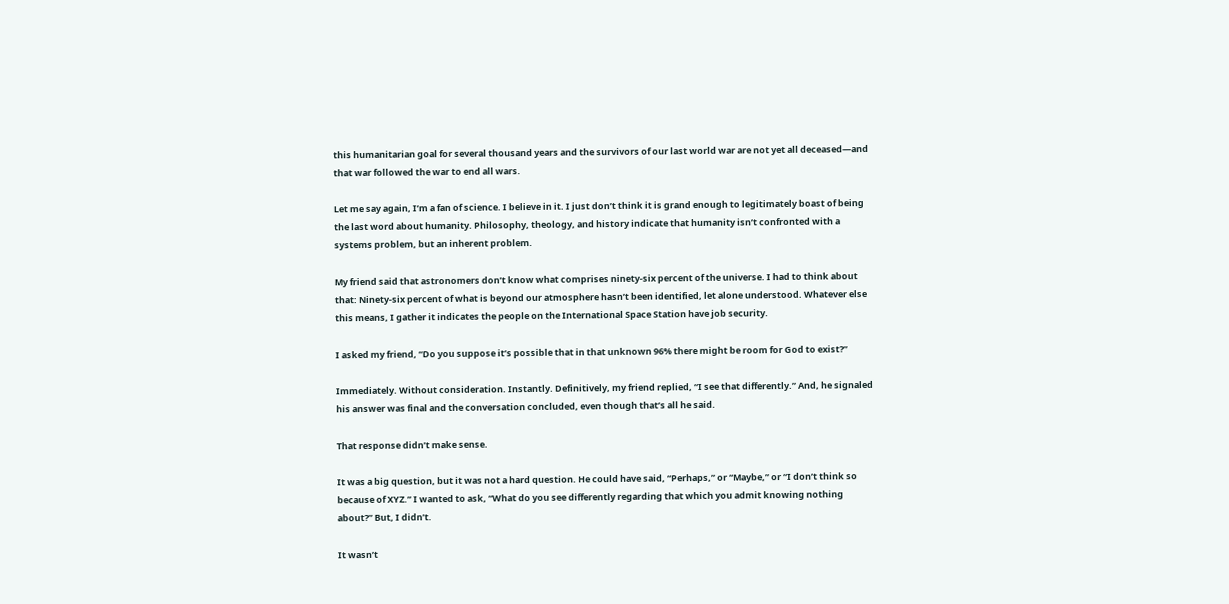this humanitarian goal for several thousand years and the survivors of our last world war are not yet all deceased—and that war followed the war to end all wars.

Let me say again, I’m a fan of science. I believe in it. I just don’t think it is grand enough to legitimately boast of being the last word about humanity. Philosophy, theology, and history indicate that humanity isn’t confronted with a systems problem, but an inherent problem.

My friend said that astronomers don’t know what comprises ninety-six percent of the universe. I had to think about that: Ninety-six percent of what is beyond our atmosphere hasn’t been identified, let alone understood. Whatever else this means, I gather it indicates the people on the International Space Station have job security.

I asked my friend, “Do you suppose it’s possible that in that unknown 96% there might be room for God to exist?”

Immediately. Without consideration. Instantly. Definitively, my friend replied, “I see that differently.” And, he signaled his answer was final and the conversation concluded, even though that’s all he said.

That response didn’t make sense.

It was a big question, but it was not a hard question. He could have said, “Perhaps,” or “Maybe,” or “I don’t think so because of XYZ.” I wanted to ask, “What do you see differently regarding that which you admit knowing nothing about?” But, I didn’t.

It wasn’t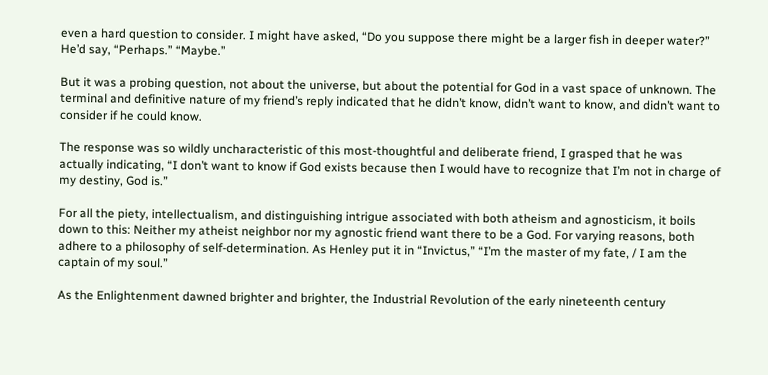even a hard question to consider. I might have asked, “Do you suppose there might be a larger fish in deeper water?” He’d say, “Perhaps.” “Maybe.”

But it was a probing question, not about the universe, but about the potential for God in a vast space of unknown. The terminal and definitive nature of my friend’s reply indicated that he didn’t know, didn’t want to know, and didn’t want to consider if he could know.

The response was so wildly uncharacteristic of this most-thoughtful and deliberate friend, I grasped that he was actually indicating, “I don’t want to know if God exists because then I would have to recognize that I’m not in charge of my destiny, God is.”

For all the piety, intellectualism, and distinguishing intrigue associated with both atheism and agnosticism, it boils down to this: Neither my atheist neighbor nor my agnostic friend want there to be a God. For varying reasons, both adhere to a philosophy of self-determination. As Henley put it in “Invictus,” “I’m the master of my fate, / I am the captain of my soul.”

As the Enlightenment dawned brighter and brighter, the Industrial Revolution of the early nineteenth century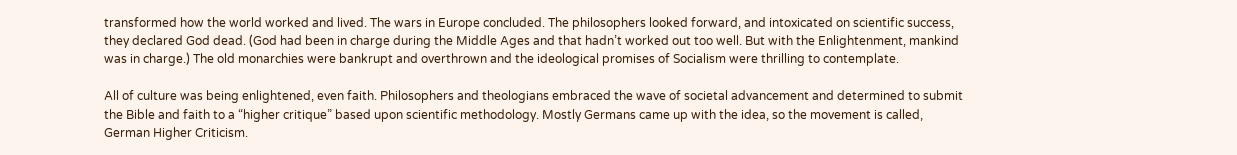transformed how the world worked and lived. The wars in Europe concluded. The philosophers looked forward, and intoxicated on scientific success, they declared God dead. (God had been in charge during the Middle Ages and that hadn’t worked out too well. But with the Enlightenment, mankind was in charge.) The old monarchies were bankrupt and overthrown and the ideological promises of Socialism were thrilling to contemplate.

All of culture was being enlightened, even faith. Philosophers and theologians embraced the wave of societal advancement and determined to submit the Bible and faith to a “higher critique” based upon scientific methodology. Mostly Germans came up with the idea, so the movement is called, German Higher Criticism.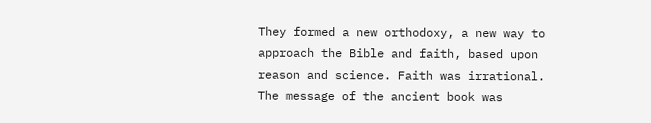They formed a new orthodoxy, a new way to approach the Bible and faith, based upon reason and science. Faith was irrational. The message of the ancient book was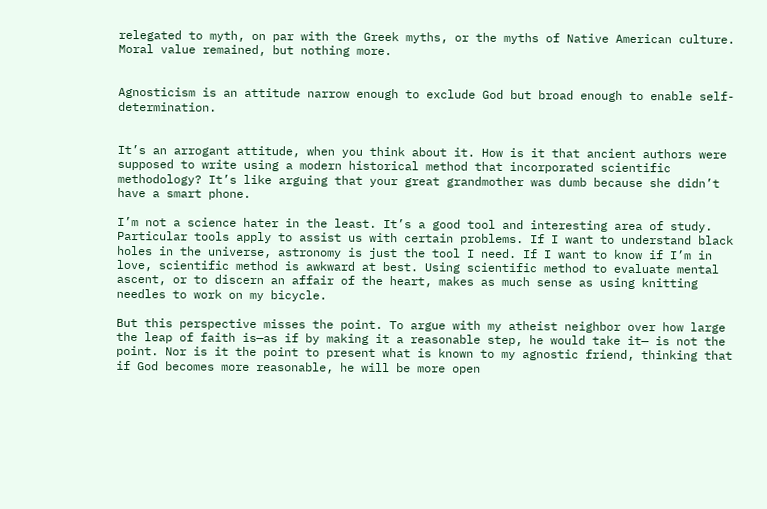relegated to myth, on par with the Greek myths, or the myths of Native American culture. Moral value remained, but nothing more.


Agnosticism is an attitude narrow enough to exclude God but broad enough to enable self-determination.


It’s an arrogant attitude, when you think about it. How is it that ancient authors were supposed to write using a modern historical method that incorporated scientific methodology? It’s like arguing that your great grandmother was dumb because she didn’t have a smart phone.

I’m not a science hater in the least. It’s a good tool and interesting area of study. Particular tools apply to assist us with certain problems. If I want to understand black holes in the universe, astronomy is just the tool I need. If I want to know if I’m in love, scientific method is awkward at best. Using scientific method to evaluate mental ascent, or to discern an affair of the heart, makes as much sense as using knitting needles to work on my bicycle.

But this perspective misses the point. To argue with my atheist neighbor over how large the leap of faith is—as if by making it a reasonable step, he would take it— is not the point. Nor is it the point to present what is known to my agnostic friend, thinking that if God becomes more reasonable, he will be more open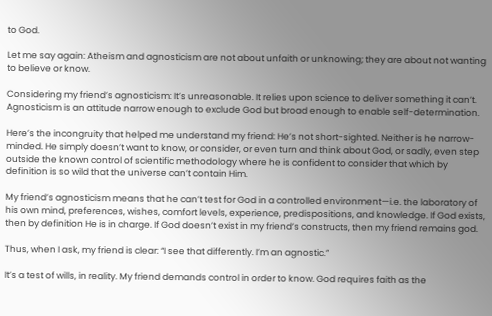to God.

Let me say again: Atheism and agnosticism are not about unfaith or unknowing; they are about not wanting to believe or know.

Considering my friend’s agnosticism: It’s unreasonable. It relies upon science to deliver something it can’t. Agnosticism is an attitude narrow enough to exclude God but broad enough to enable self-determination.

Here’s the incongruity that helped me understand my friend: He’s not short-sighted. Neither is he narrow-minded. He simply doesn’t want to know, or consider, or even turn and think about God, or sadly, even step outside the known control of scientific methodology where he is confident to consider that which by definition is so wild that the universe can’t contain Him.

My friend’s agnosticism means that he can’t test for God in a controlled environment—i.e. the laboratory of his own mind, preferences, wishes, comfort levels, experience, predispositions, and knowledge. If God exists, then by definition He is in charge. If God doesn’t exist in my friend’s constructs, then my friend remains god.

Thus, when I ask, my friend is clear: “I see that differently. I’m an agnostic.”

It’s a test of wills, in reality. My friend demands control in order to know. God requires faith as the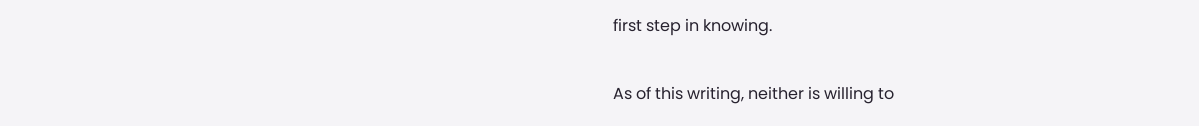first step in knowing.

As of this writing, neither is willing to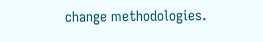change methodologies.